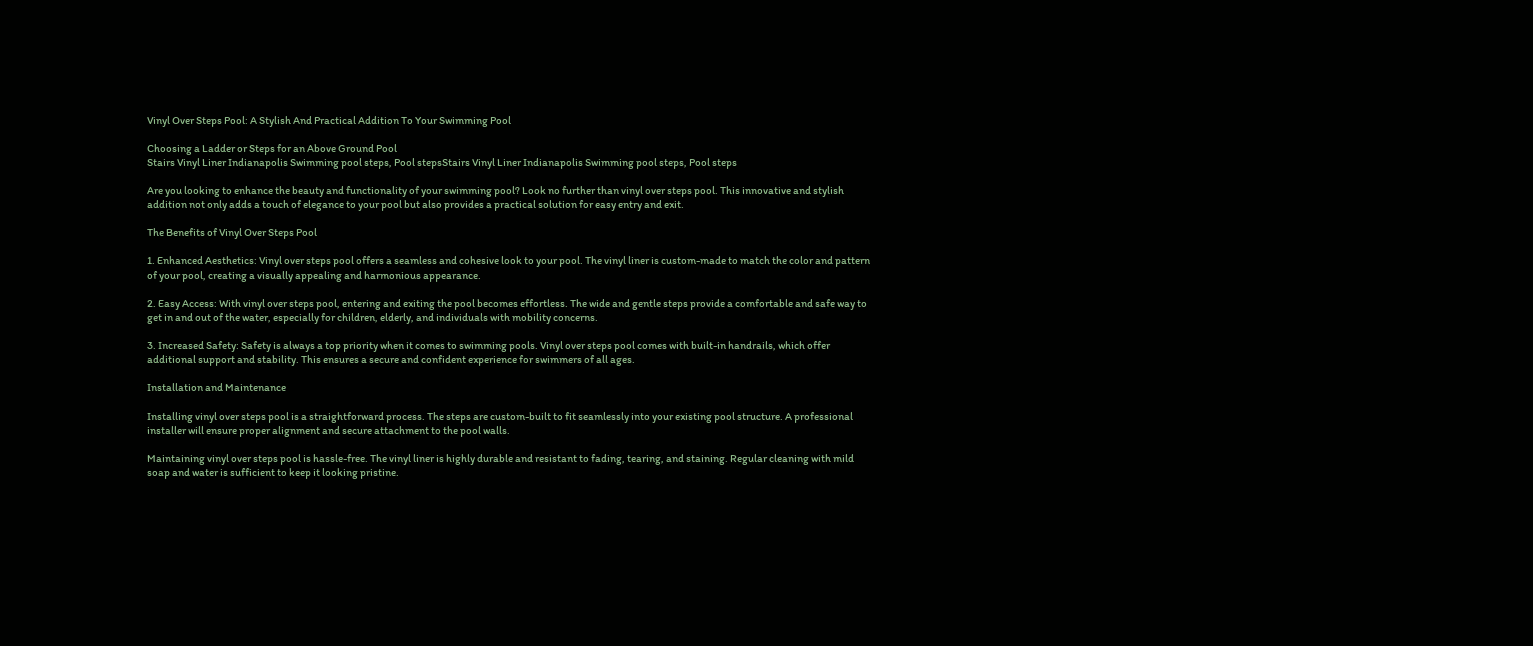Vinyl Over Steps Pool: A Stylish And Practical Addition To Your Swimming Pool

Choosing a Ladder or Steps for an Above Ground Pool
Stairs Vinyl Liner Indianapolis Swimming pool steps, Pool stepsStairs Vinyl Liner Indianapolis Swimming pool steps, Pool steps

Are you looking to enhance the beauty and functionality of your swimming pool? Look no further than vinyl over steps pool. This innovative and stylish addition not only adds a touch of elegance to your pool but also provides a practical solution for easy entry and exit.

The Benefits of Vinyl Over Steps Pool

1. Enhanced Aesthetics: Vinyl over steps pool offers a seamless and cohesive look to your pool. The vinyl liner is custom-made to match the color and pattern of your pool, creating a visually appealing and harmonious appearance.

2. Easy Access: With vinyl over steps pool, entering and exiting the pool becomes effortless. The wide and gentle steps provide a comfortable and safe way to get in and out of the water, especially for children, elderly, and individuals with mobility concerns.

3. Increased Safety: Safety is always a top priority when it comes to swimming pools. Vinyl over steps pool comes with built-in handrails, which offer additional support and stability. This ensures a secure and confident experience for swimmers of all ages.

Installation and Maintenance

Installing vinyl over steps pool is a straightforward process. The steps are custom-built to fit seamlessly into your existing pool structure. A professional installer will ensure proper alignment and secure attachment to the pool walls.

Maintaining vinyl over steps pool is hassle-free. The vinyl liner is highly durable and resistant to fading, tearing, and staining. Regular cleaning with mild soap and water is sufficient to keep it looking pristine.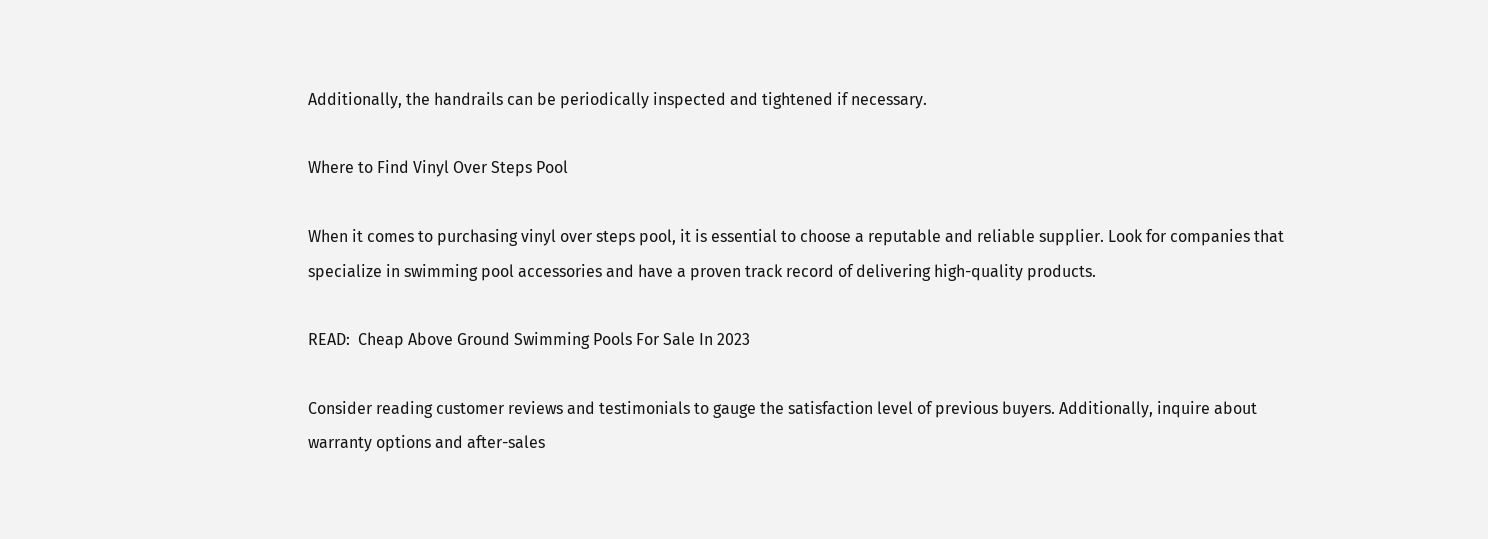Additionally, the handrails can be periodically inspected and tightened if necessary.

Where to Find Vinyl Over Steps Pool

When it comes to purchasing vinyl over steps pool, it is essential to choose a reputable and reliable supplier. Look for companies that specialize in swimming pool accessories and have a proven track record of delivering high-quality products.

READ:  Cheap Above Ground Swimming Pools For Sale In 2023

Consider reading customer reviews and testimonials to gauge the satisfaction level of previous buyers. Additionally, inquire about warranty options and after-sales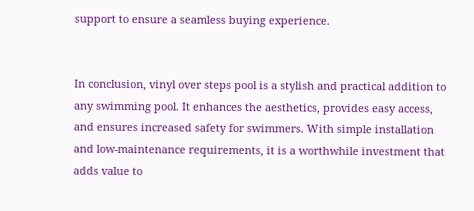support to ensure a seamless buying experience.


In conclusion, vinyl over steps pool is a stylish and practical addition to any swimming pool. It enhances the aesthetics, provides easy access, and ensures increased safety for swimmers. With simple installation and low-maintenance requirements, it is a worthwhile investment that adds value to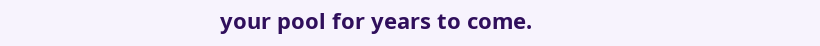your pool for years to come.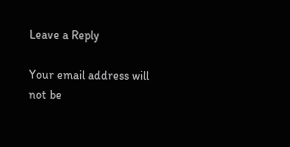Leave a Reply

Your email address will not be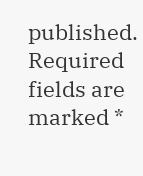published. Required fields are marked *